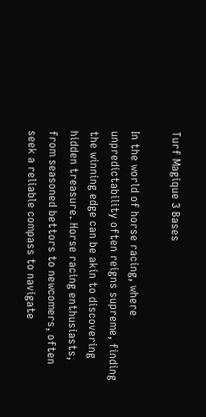Turf Magique 3 Bases

In the world of horse racing, where unpredictability often reigns supreme, finding the winning edge can be akin to discovering hidden treasure. Horse racing enthusiasts, from seasoned bettors to newcomers, often seek a reliable compass to navigate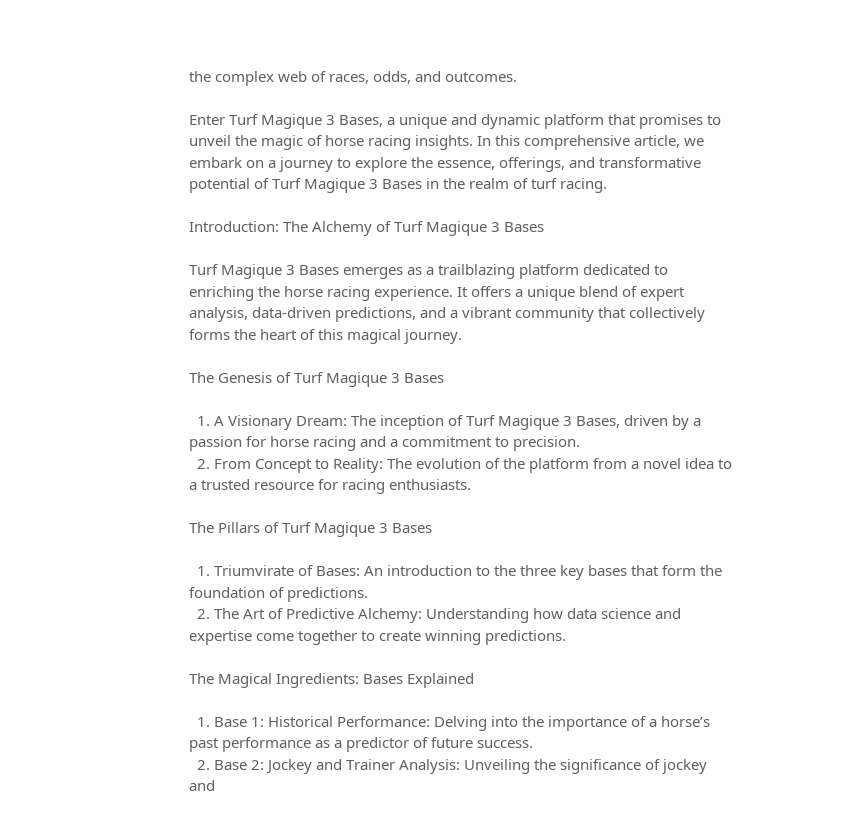the complex web of races, odds, and outcomes.

Enter Turf Magique 3 Bases, a unique and dynamic platform that promises to unveil the magic of horse racing insights. In this comprehensive article, we embark on a journey to explore the essence, offerings, and transformative potential of Turf Magique 3 Bases in the realm of turf racing.

Introduction: The Alchemy of Turf Magique 3 Bases

Turf Magique 3 Bases emerges as a trailblazing platform dedicated to enriching the horse racing experience. It offers a unique blend of expert analysis, data-driven predictions, and a vibrant community that collectively forms the heart of this magical journey.

The Genesis of Turf Magique 3 Bases

  1. A Visionary Dream: The inception of Turf Magique 3 Bases, driven by a passion for horse racing and a commitment to precision.
  2. From Concept to Reality: The evolution of the platform from a novel idea to a trusted resource for racing enthusiasts.

The Pillars of Turf Magique 3 Bases

  1. Triumvirate of Bases: An introduction to the three key bases that form the foundation of predictions.
  2. The Art of Predictive Alchemy: Understanding how data science and expertise come together to create winning predictions.

The Magical Ingredients: Bases Explained

  1. Base 1: Historical Performance: Delving into the importance of a horse’s past performance as a predictor of future success.
  2. Base 2: Jockey and Trainer Analysis: Unveiling the significance of jockey and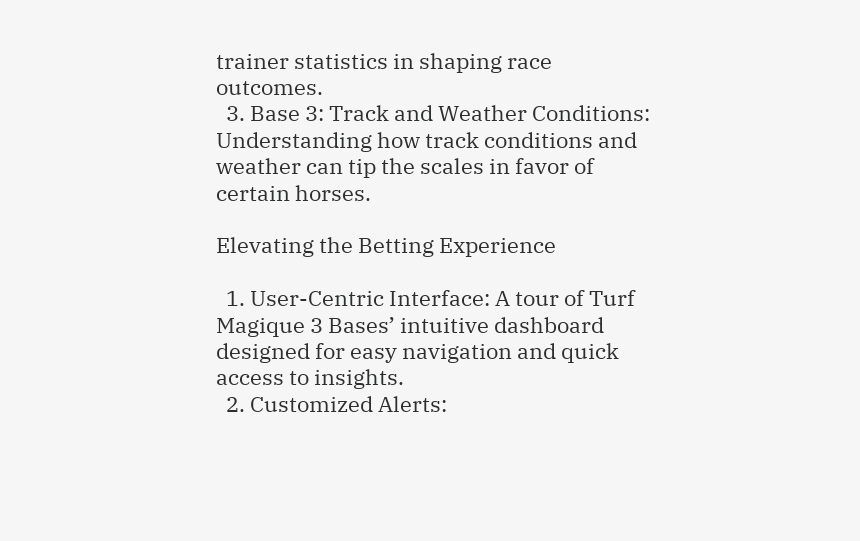trainer statistics in shaping race outcomes.
  3. Base 3: Track and Weather Conditions: Understanding how track conditions and weather can tip the scales in favor of certain horses.

Elevating the Betting Experience

  1. User-Centric Interface: A tour of Turf Magique 3 Bases’ intuitive dashboard designed for easy navigation and quick access to insights.
  2. Customized Alerts: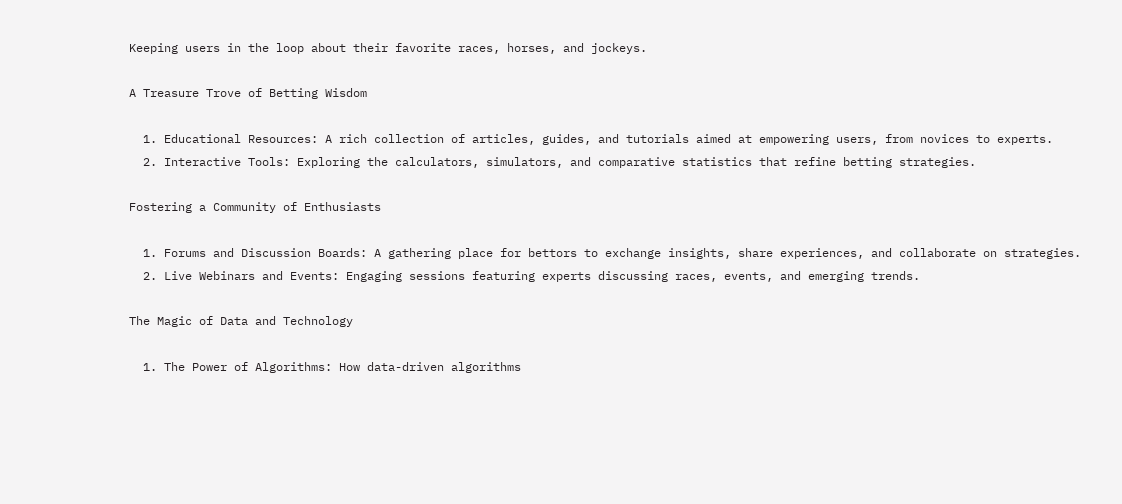Keeping users in the loop about their favorite races, horses, and jockeys.

A Treasure Trove of Betting Wisdom

  1. Educational Resources: A rich collection of articles, guides, and tutorials aimed at empowering users, from novices to experts.
  2. Interactive Tools: Exploring the calculators, simulators, and comparative statistics that refine betting strategies.

Fostering a Community of Enthusiasts

  1. Forums and Discussion Boards: A gathering place for bettors to exchange insights, share experiences, and collaborate on strategies.
  2. Live Webinars and Events: Engaging sessions featuring experts discussing races, events, and emerging trends.

The Magic of Data and Technology

  1. The Power of Algorithms: How data-driven algorithms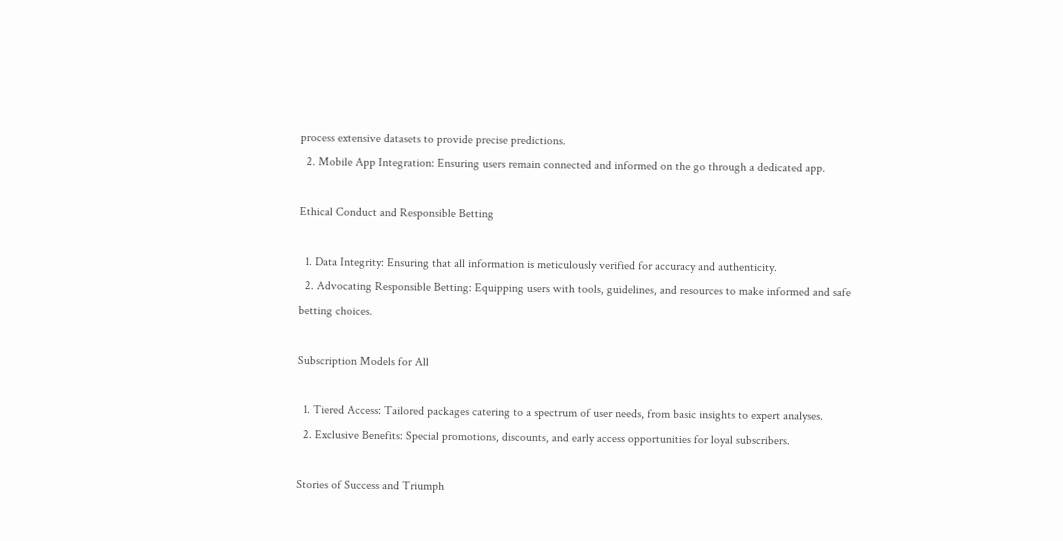process extensive datasets to provide precise predictions.
  2. Mobile App Integration: Ensuring users remain connected and informed on the go through a dedicated app.

Ethical Conduct and Responsible Betting

  1. Data Integrity: Ensuring that all information is meticulously verified for accuracy and authenticity.
  2. Advocating Responsible Betting: Equipping users with tools, guidelines, and resources to make informed and safe betting choices.

Subscription Models for All

  1. Tiered Access: Tailored packages catering to a spectrum of user needs, from basic insights to expert analyses.
  2. Exclusive Benefits: Special promotions, discounts, and early access opportunities for loyal subscribers.

Stories of Success and Triumph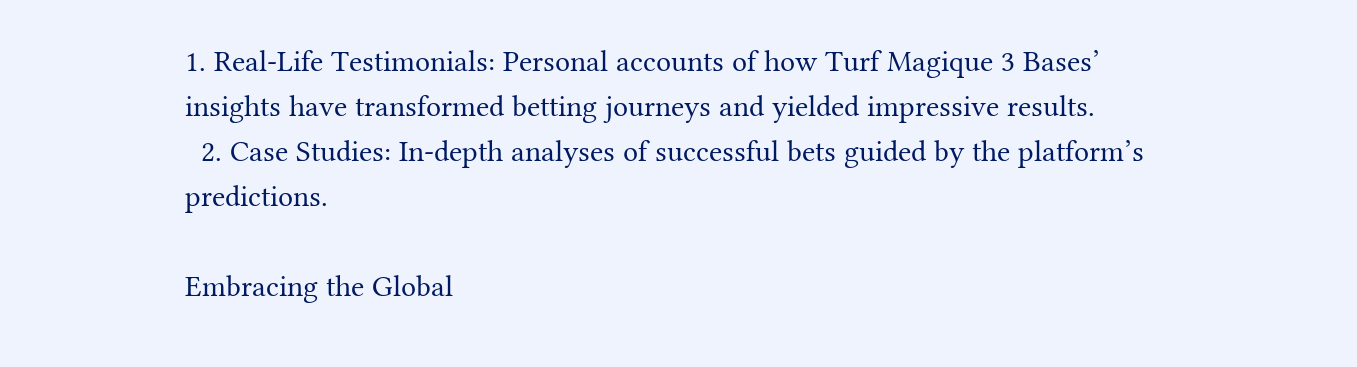1. Real-Life Testimonials: Personal accounts of how Turf Magique 3 Bases’ insights have transformed betting journeys and yielded impressive results.
  2. Case Studies: In-depth analyses of successful bets guided by the platform’s predictions.

Embracing the Global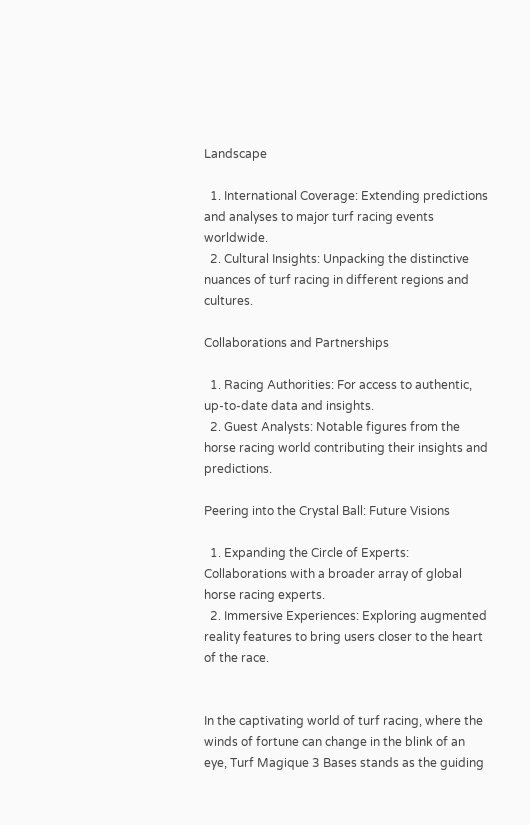Landscape

  1. International Coverage: Extending predictions and analyses to major turf racing events worldwide.
  2. Cultural Insights: Unpacking the distinctive nuances of turf racing in different regions and cultures.

Collaborations and Partnerships

  1. Racing Authorities: For access to authentic, up-to-date data and insights.
  2. Guest Analysts: Notable figures from the horse racing world contributing their insights and predictions.

Peering into the Crystal Ball: Future Visions

  1. Expanding the Circle of Experts: Collaborations with a broader array of global horse racing experts.
  2. Immersive Experiences: Exploring augmented reality features to bring users closer to the heart of the race.


In the captivating world of turf racing, where the winds of fortune can change in the blink of an eye, Turf Magique 3 Bases stands as the guiding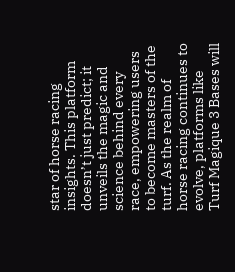star of horse racing insights. This platform doesn’t just predict; it unveils the magic and science behind every race, empowering users to become masters of the turf. As the realm of horse racing continues to evolve, platforms like Turf Magique 3 Bases will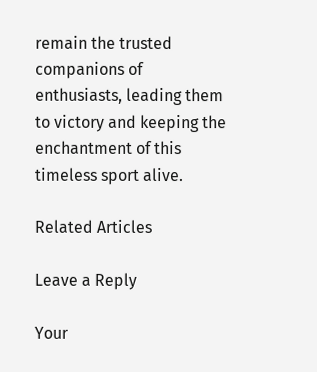remain the trusted companions of enthusiasts, leading them to victory and keeping the enchantment of this timeless sport alive.

Related Articles

Leave a Reply

Your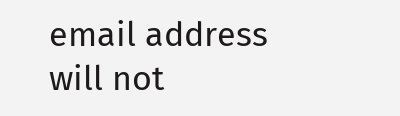email address will not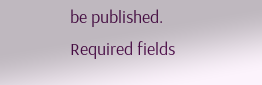be published. Required fields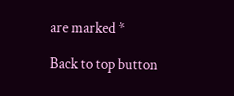are marked *

Back to top button